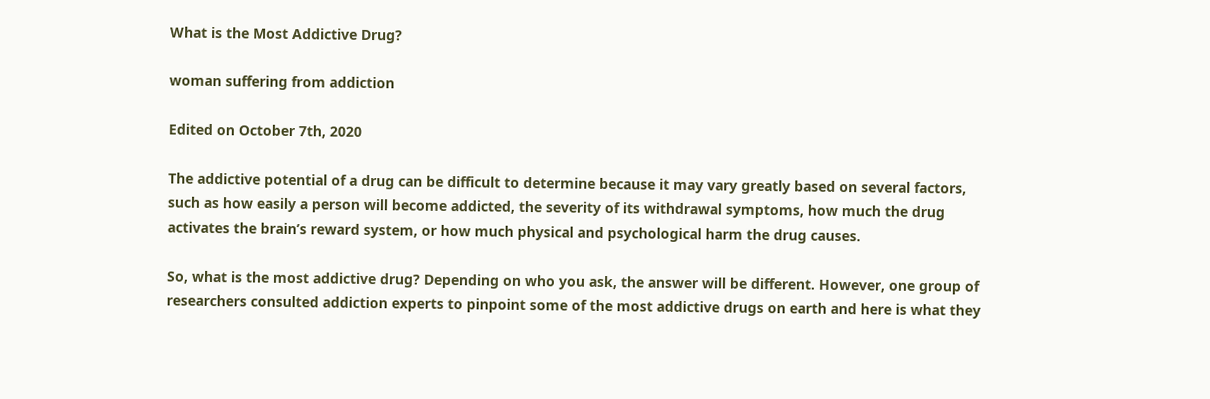What is the Most Addictive Drug?

woman suffering from addiction

Edited on October 7th, 2020

The addictive potential of a drug can be difficult to determine because it may vary greatly based on several factors, such as how easily a person will become addicted, the severity of its withdrawal symptoms, how much the drug activates the brain’s reward system, or how much physical and psychological harm the drug causes.

So, what is the most addictive drug? Depending on who you ask, the answer will be different. However, one group of researchers consulted addiction experts to pinpoint some of the most addictive drugs on earth and here is what they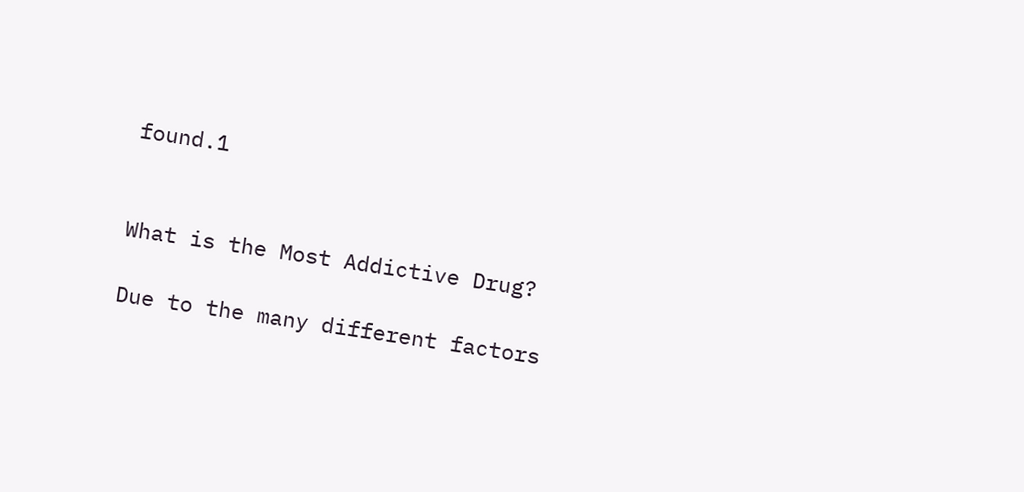found.1


What is the Most Addictive Drug?

Due to the many different factors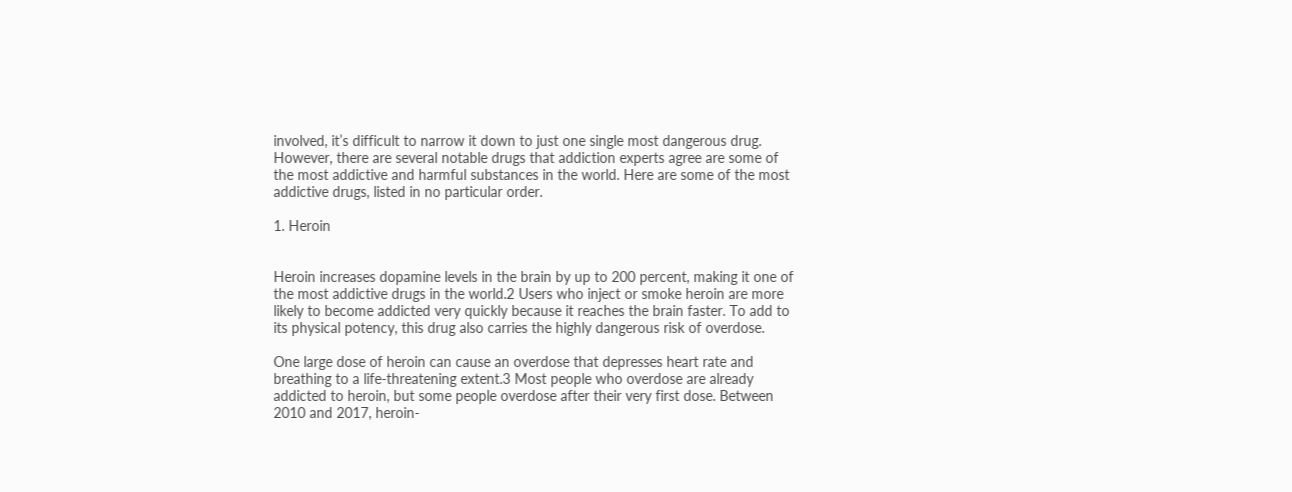involved, it’s difficult to narrow it down to just one single most dangerous drug. However, there are several notable drugs that addiction experts agree are some of the most addictive and harmful substances in the world. Here are some of the most addictive drugs, listed in no particular order.

1. Heroin


Heroin increases dopamine levels in the brain by up to 200 percent, making it one of the most addictive drugs in the world.2 Users who inject or smoke heroin are more likely to become addicted very quickly because it reaches the brain faster. To add to its physical potency, this drug also carries the highly dangerous risk of overdose.

One large dose of heroin can cause an overdose that depresses heart rate and breathing to a life-threatening extent.3 Most people who overdose are already addicted to heroin, but some people overdose after their very first dose. Between 2010 and 2017, heroin-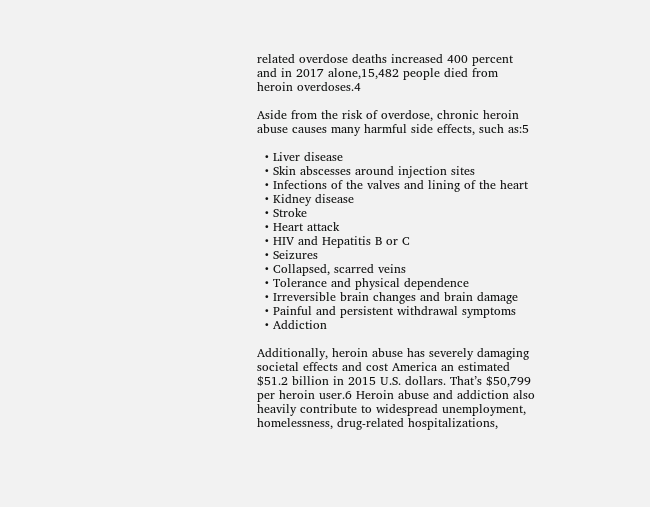related overdose deaths increased 400 percent and in 2017 alone,15,482 people died from heroin overdoses.4

Aside from the risk of overdose, chronic heroin abuse causes many harmful side effects, such as:5

  • Liver disease
  • Skin abscesses around injection sites
  • Infections of the valves and lining of the heart
  • Kidney disease
  • Stroke
  • Heart attack
  • HIV and Hepatitis B or C
  • Seizures
  • Collapsed, scarred veins
  • Tolerance and physical dependence
  • Irreversible brain changes and brain damage
  • Painful and persistent withdrawal symptoms
  • Addiction

Additionally, heroin abuse has severely damaging societal effects and cost America an estimated $51.2 billion in 2015 U.S. dollars. That’s $50,799 per heroin user.6 Heroin abuse and addiction also heavily contribute to widespread unemployment, homelessness, drug-related hospitalizations,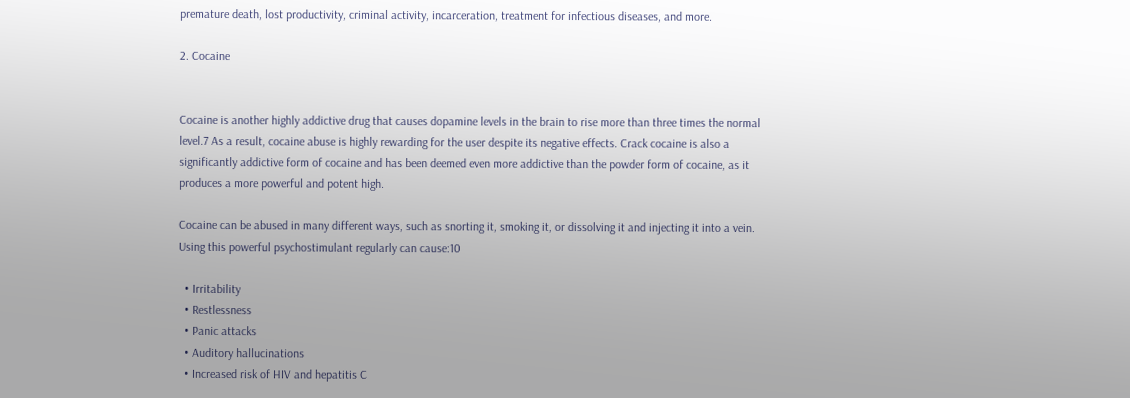premature death, lost productivity, criminal activity, incarceration, treatment for infectious diseases, and more.

2. Cocaine


Cocaine is another highly addictive drug that causes dopamine levels in the brain to rise more than three times the normal level.7 As a result, cocaine abuse is highly rewarding for the user despite its negative effects. Crack cocaine is also a significantly addictive form of cocaine and has been deemed even more addictive than the powder form of cocaine, as it produces a more powerful and potent high.

Cocaine can be abused in many different ways, such as snorting it, smoking it, or dissolving it and injecting it into a vein. Using this powerful psychostimulant regularly can cause:10

  • Irritability
  • Restlessness
  • Panic attacks
  • Auditory hallucinations
  • Increased risk of HIV and hepatitis C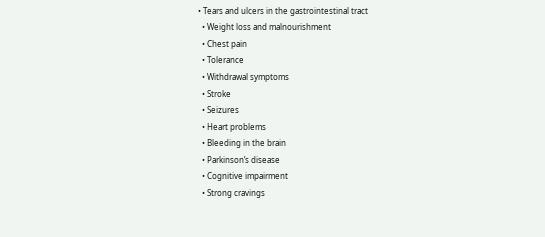• Tears and ulcers in the gastrointestinal tract
  • Weight loss and malnourishment
  • Chest pain
  • Tolerance
  • Withdrawal symptoms
  • Stroke
  • Seizures
  • Heart problems
  • Bleeding in the brain
  • Parkinson’s disease
  • Cognitive impairment
  • Strong cravings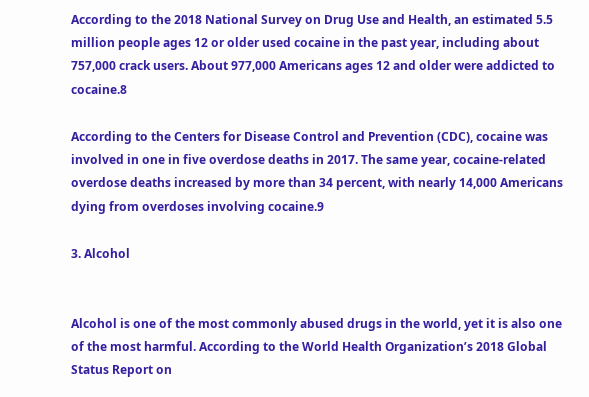According to the 2018 National Survey on Drug Use and Health, an estimated 5.5 million people ages 12 or older used cocaine in the past year, including about 757,000 crack users. About 977,000 Americans ages 12 and older were addicted to cocaine.8

According to the Centers for Disease Control and Prevention (CDC), cocaine was involved in one in five overdose deaths in 2017. The same year, cocaine-related overdose deaths increased by more than 34 percent, with nearly 14,000 Americans dying from overdoses involving cocaine.9

3. Alcohol


Alcohol is one of the most commonly abused drugs in the world, yet it is also one of the most harmful. According to the World Health Organization’s 2018 Global Status Report on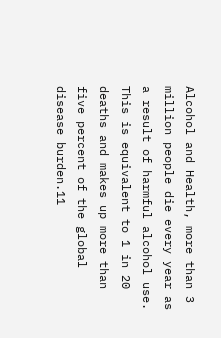Alcohol and Health, more than 3 million people die every year as a result of harmful alcohol use. This is equivalent to 1 in 20 deaths and makes up more than five percent of the global disease burden.11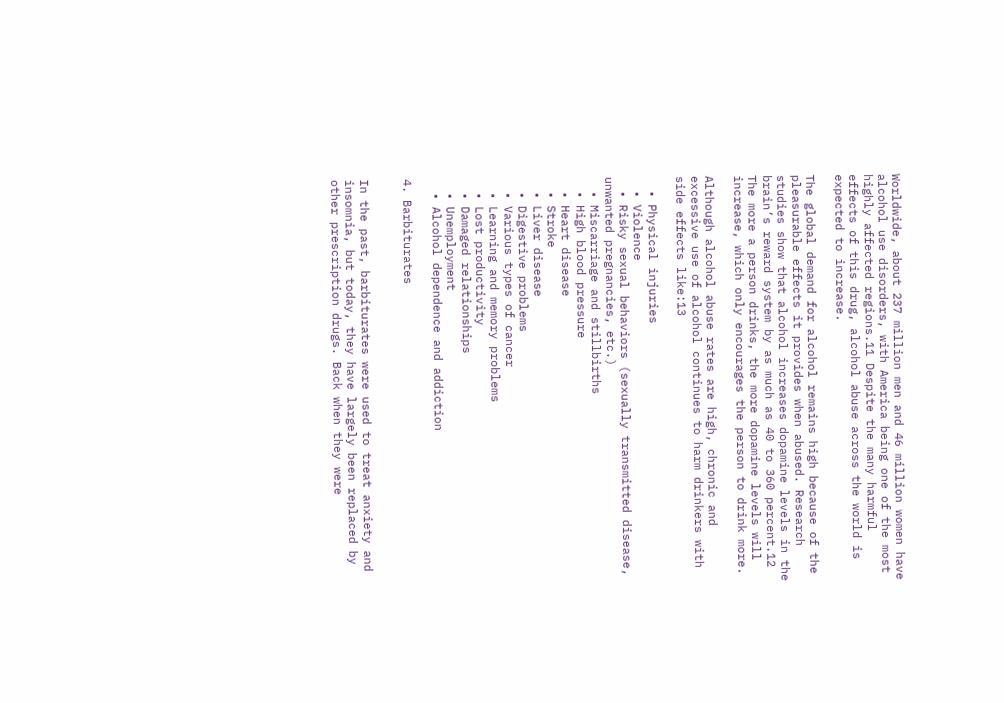Worldwide, about 237 million men and 46 million women have alcohol use disorders, with America being one of the most highly affected regions.11 Despite the many harmful effects of this drug, alcohol abuse across the world is expected to increase.

The global demand for alcohol remains high because of the pleasurable effects it provides when abused. Research studies show that alcohol increases dopamine levels in the brain’s reward system by as much as 40 to 360 percent.12 The more a person drinks, the more dopamine levels will increase, which only encourages the person to drink more.

Although alcohol abuse rates are high, chronic and excessive use of alcohol continues to harm drinkers with side effects like:13

  • Physical injuries
  • Violence
  • Risky sexual behaviors (sexually transmitted disease, unwanted pregnancies, etc.)
  • Miscarriage and stillbirths
  • High blood pressure
  • Heart disease
  • Stroke
  • Liver disease
  • Digestive problems
  • Various types of cancer
  • Learning and memory problems
  • Lost productivity
  • Damaged relationships
  • Unemployment
  • Alcohol dependence and addiction

4. Barbiturates


In the past, barbiturates were used to treat anxiety and insomnia, but today, they have largely been replaced by other prescription drugs. Back when they were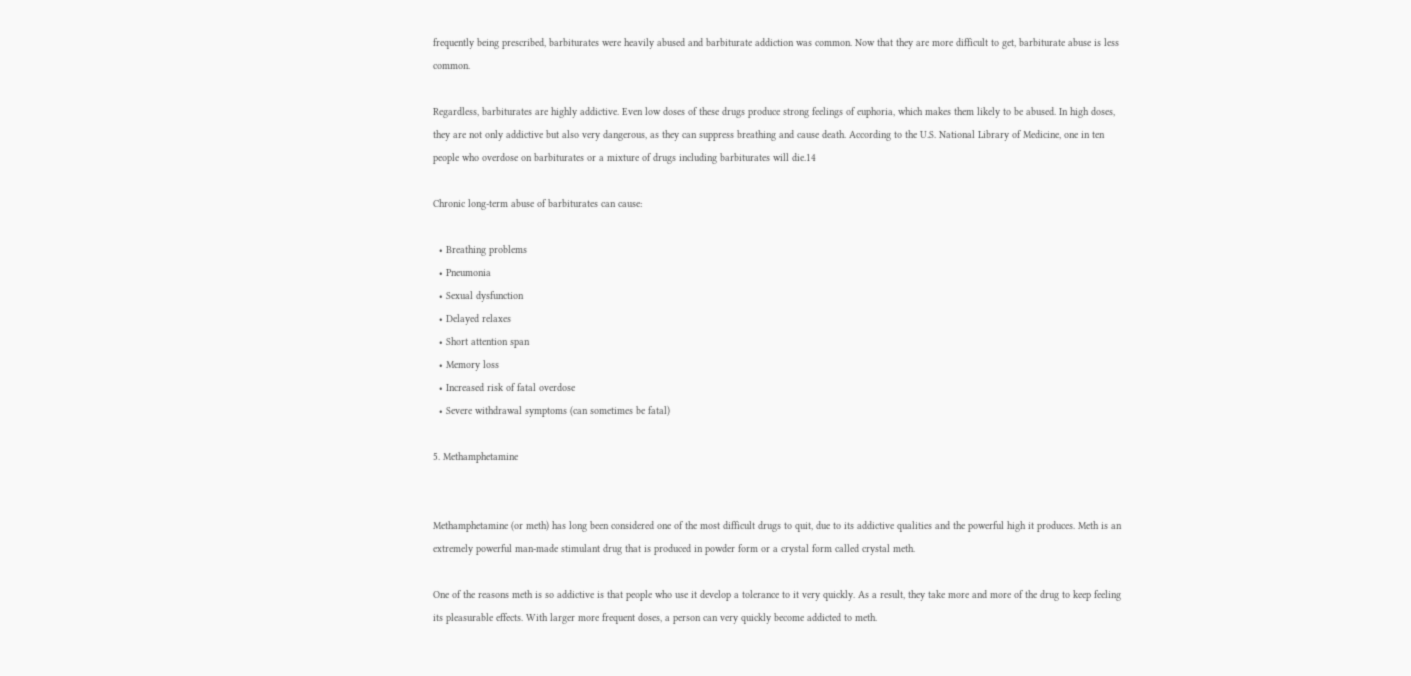frequently being prescribed, barbiturates were heavily abused and barbiturate addiction was common. Now that they are more difficult to get, barbiturate abuse is less common.

Regardless, barbiturates are highly addictive. Even low doses of these drugs produce strong feelings of euphoria, which makes them likely to be abused. In high doses, they are not only addictive but also very dangerous, as they can suppress breathing and cause death. According to the U.S. National Library of Medicine, one in ten people who overdose on barbiturates or a mixture of drugs including barbiturates will die.14

Chronic long-term abuse of barbiturates can cause:

  • Breathing problems
  • Pneumonia
  • Sexual dysfunction
  • Delayed relaxes
  • Short attention span
  • Memory loss
  • Increased risk of fatal overdose
  • Severe withdrawal symptoms (can sometimes be fatal)

5. Methamphetamine


Methamphetamine (or meth) has long been considered one of the most difficult drugs to quit, due to its addictive qualities and the powerful high it produces. Meth is an extremely powerful man-made stimulant drug that is produced in powder form or a crystal form called crystal meth.

One of the reasons meth is so addictive is that people who use it develop a tolerance to it very quickly. As a result, they take more and more of the drug to keep feeling its pleasurable effects. With larger more frequent doses, a person can very quickly become addicted to meth.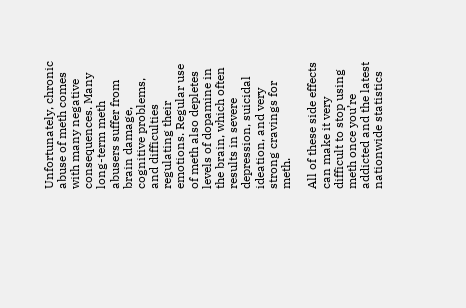Unfortunately, chronic abuse of meth comes with many negative consequences. Many long-term meth abusers suffer from brain damage, cognitive problems, and difficulties regulating their emotions. Regular use of meth also depletes levels of dopamine in the brain, which often results in severe depression, suicidal ideation, and very strong cravings for meth.

All of these side effects can make it very difficult to stop using meth once you’re addicted and the latest nationwide statistics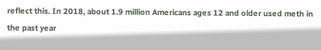reflect this. In 2018, about 1.9 million Americans ages 12 and older used meth in the past year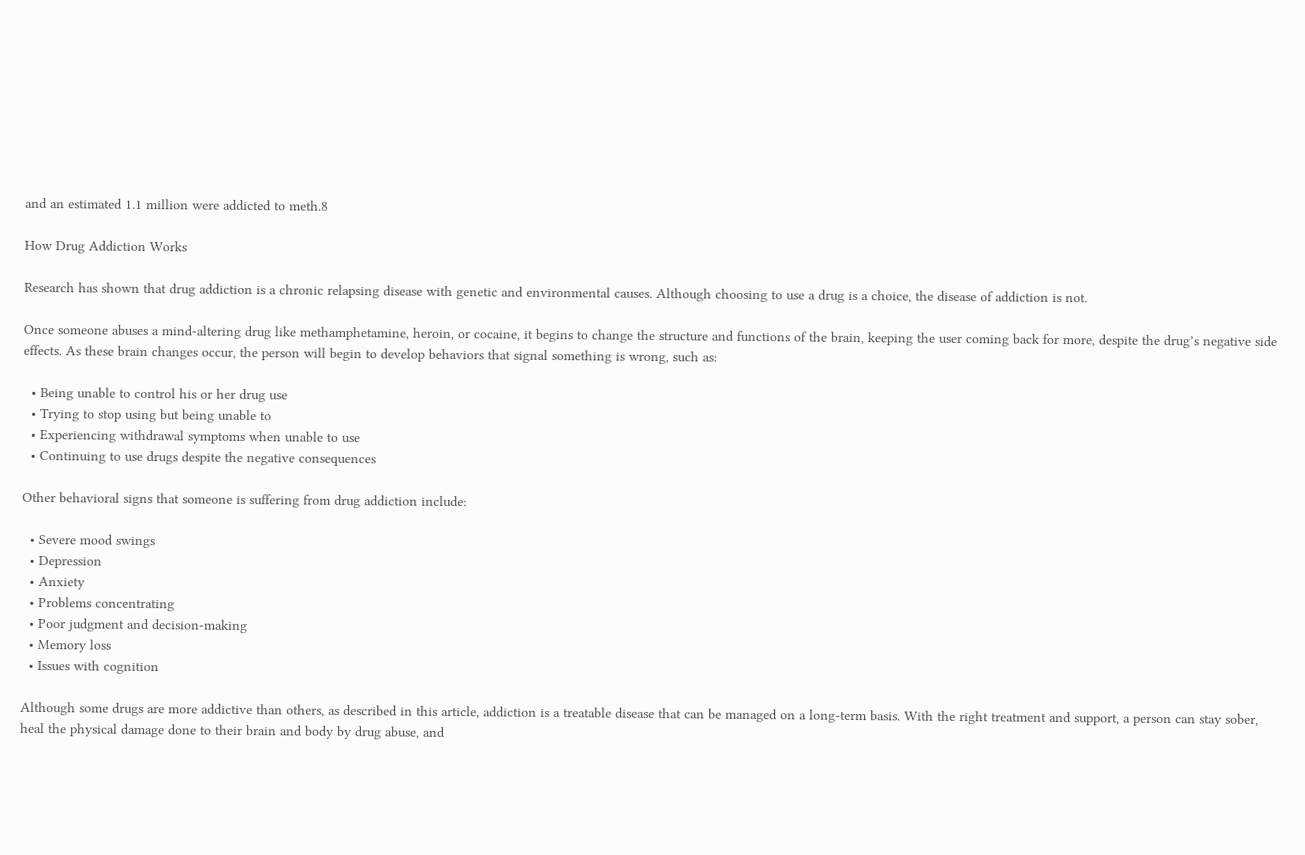and an estimated 1.1 million were addicted to meth.8

How Drug Addiction Works

Research has shown that drug addiction is a chronic relapsing disease with genetic and environmental causes. Although choosing to use a drug is a choice, the disease of addiction is not.

Once someone abuses a mind-altering drug like methamphetamine, heroin, or cocaine, it begins to change the structure and functions of the brain, keeping the user coming back for more, despite the drug’s negative side effects. As these brain changes occur, the person will begin to develop behaviors that signal something is wrong, such as:

  • Being unable to control his or her drug use
  • Trying to stop using but being unable to
  • Experiencing withdrawal symptoms when unable to use
  • Continuing to use drugs despite the negative consequences

Other behavioral signs that someone is suffering from drug addiction include:

  • Severe mood swings
  • Depression
  • Anxiety
  • Problems concentrating
  • Poor judgment and decision-making
  • Memory loss
  • Issues with cognition

Although some drugs are more addictive than others, as described in this article, addiction is a treatable disease that can be managed on a long-term basis. With the right treatment and support, a person can stay sober, heal the physical damage done to their brain and body by drug abuse, and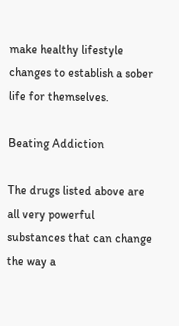make healthy lifestyle changes to establish a sober life for themselves.

Beating Addiction

The drugs listed above are all very powerful substances that can change the way a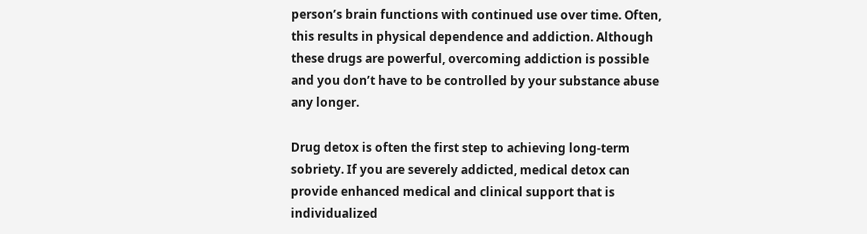person’s brain functions with continued use over time. Often, this results in physical dependence and addiction. Although these drugs are powerful, overcoming addiction is possible and you don’t have to be controlled by your substance abuse any longer.

Drug detox is often the first step to achieving long-term sobriety. If you are severely addicted, medical detox can provide enhanced medical and clinical support that is individualized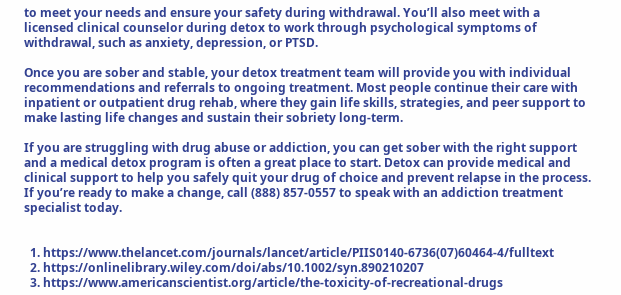to meet your needs and ensure your safety during withdrawal. You’ll also meet with a licensed clinical counselor during detox to work through psychological symptoms of withdrawal, such as anxiety, depression, or PTSD.

Once you are sober and stable, your detox treatment team will provide you with individual recommendations and referrals to ongoing treatment. Most people continue their care with inpatient or outpatient drug rehab, where they gain life skills, strategies, and peer support to make lasting life changes and sustain their sobriety long-term.

If you are struggling with drug abuse or addiction, you can get sober with the right support and a medical detox program is often a great place to start. Detox can provide medical and clinical support to help you safely quit your drug of choice and prevent relapse in the process. If you’re ready to make a change, call (888) 857-0557 to speak with an addiction treatment specialist today.


  1. https://www.thelancet.com/journals/lancet/article/PIIS0140-6736(07)60464-4/fulltext
  2. https://onlinelibrary.wiley.com/doi/abs/10.1002/syn.890210207
  3. https://www.americanscientist.org/article/the-toxicity-of-recreational-drugs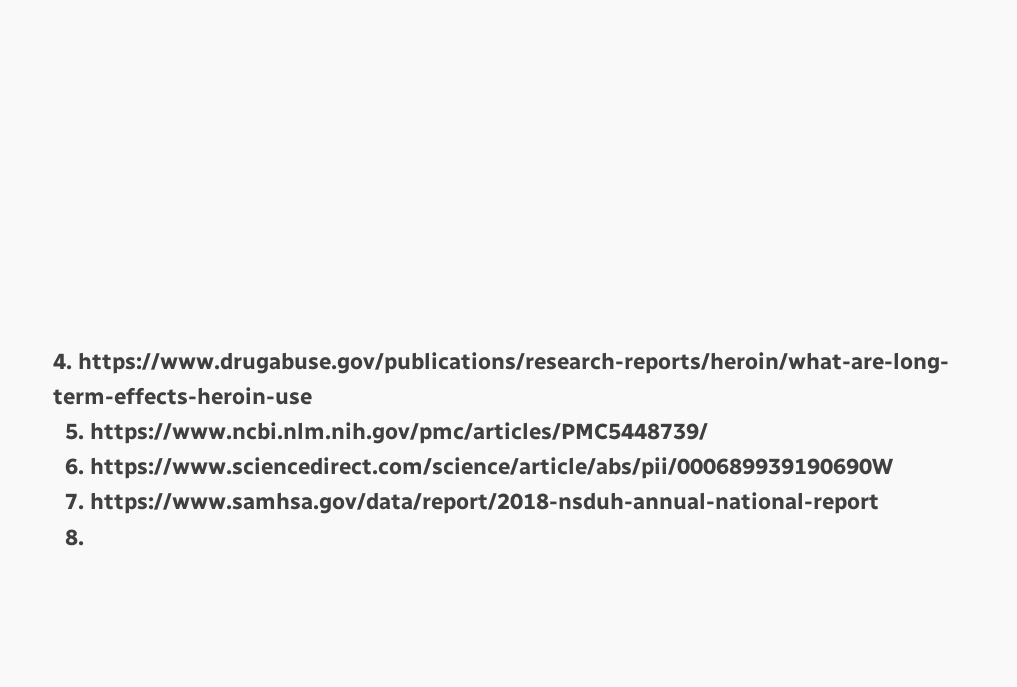4. https://www.drugabuse.gov/publications/research-reports/heroin/what-are-long-term-effects-heroin-use
  5. https://www.ncbi.nlm.nih.gov/pmc/articles/PMC5448739/
  6. https://www.sciencedirect.com/science/article/abs/pii/000689939190690W
  7. https://www.samhsa.gov/data/report/2018-nsduh-annual-national-report
  8.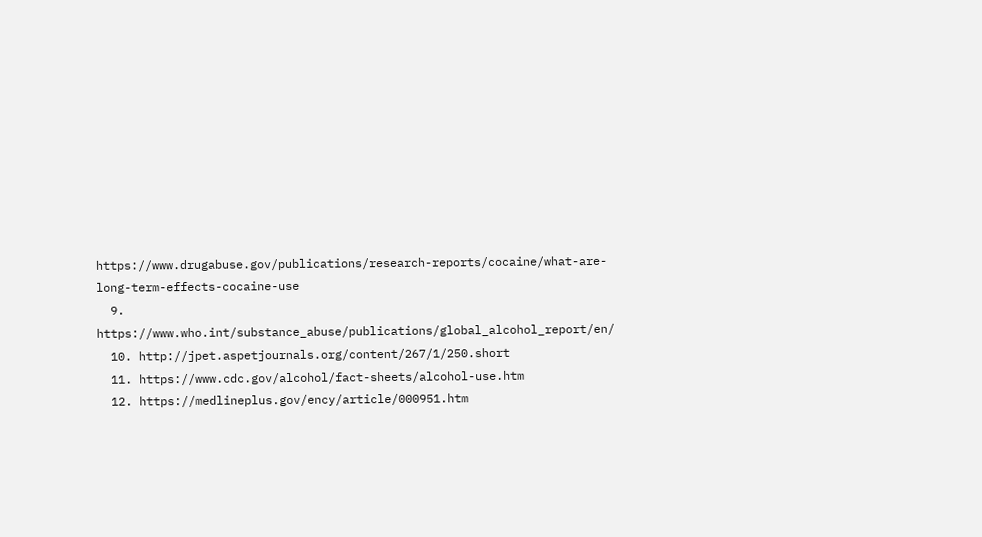https://www.drugabuse.gov/publications/research-reports/cocaine/what-are-long-term-effects-cocaine-use
  9. https://www.who.int/substance_abuse/publications/global_alcohol_report/en/
  10. http://jpet.aspetjournals.org/content/267/1/250.short
  11. https://www.cdc.gov/alcohol/fact-sheets/alcohol-use.htm
  12. https://medlineplus.gov/ency/article/000951.htm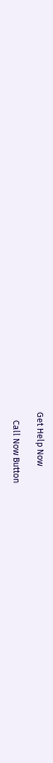Get Help Now

    Call Now Button